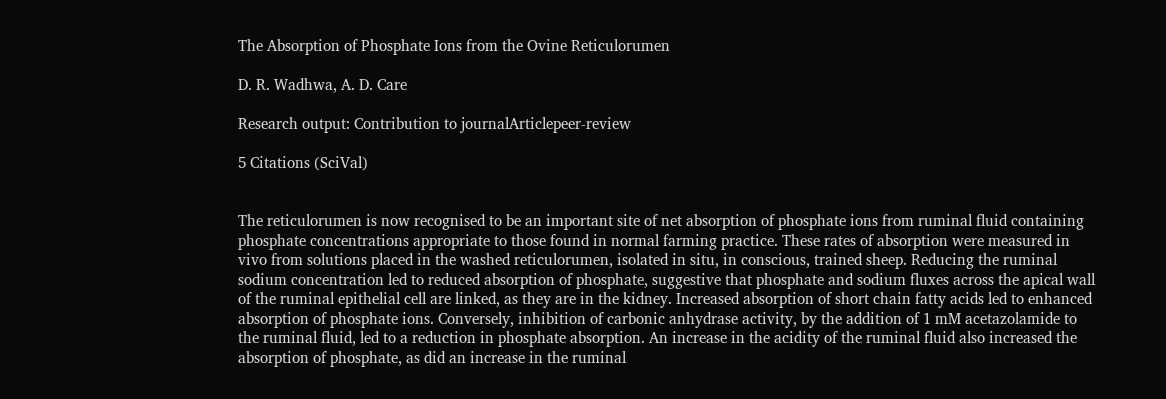The Absorption of Phosphate Ions from the Ovine Reticulorumen

D. R. Wadhwa, A. D. Care

Research output: Contribution to journalArticlepeer-review

5 Citations (SciVal)


The reticulorumen is now recognised to be an important site of net absorption of phosphate ions from ruminal fluid containing phosphate concentrations appropriate to those found in normal farming practice. These rates of absorption were measured in vivo from solutions placed in the washed reticulorumen, isolated in situ, in conscious, trained sheep. Reducing the ruminal sodium concentration led to reduced absorption of phosphate, suggestive that phosphate and sodium fluxes across the apical wall of the ruminal epithelial cell are linked, as they are in the kidney. Increased absorption of short chain fatty acids led to enhanced absorption of phosphate ions. Conversely, inhibition of carbonic anhydrase activity, by the addition of 1 mM acetazolamide to the ruminal fluid, led to a reduction in phosphate absorption. An increase in the acidity of the ruminal fluid also increased the absorption of phosphate, as did an increase in the ruminal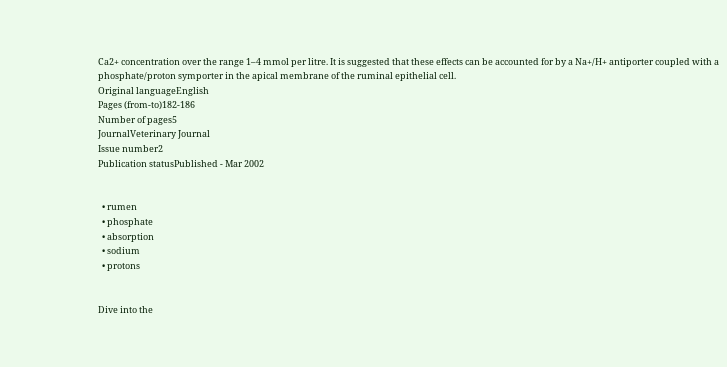Ca2+ concentration over the range 1–4 mmol per litre. It is suggested that these effects can be accounted for by a Na+/H+ antiporter coupled with a phosphate/proton symporter in the apical membrane of the ruminal epithelial cell.
Original languageEnglish
Pages (from-to)182-186
Number of pages5
JournalVeterinary Journal
Issue number2
Publication statusPublished - Mar 2002


  • rumen
  • phosphate
  • absorption
  • sodium
  • protons


Dive into the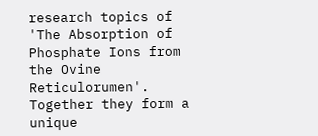research topics of 'The Absorption of Phosphate Ions from the Ovine Reticulorumen'. Together they form a unique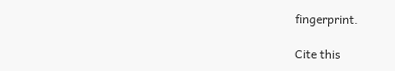fingerprint.

Cite this